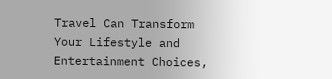Travel Can Transform Your Lifestyle and Entertainment Choices,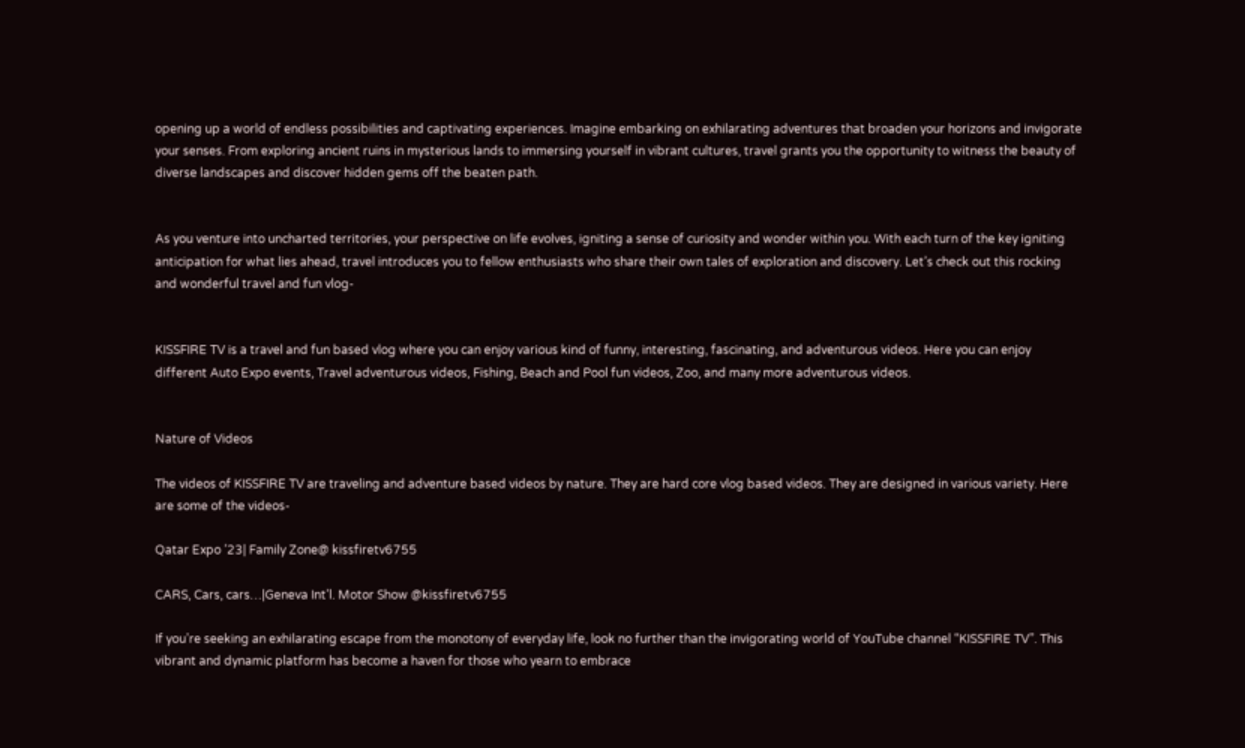opening up a world of endless possibilities and captivating experiences. Imagine embarking on exhilarating adventures that broaden your horizons and invigorate your senses. From exploring ancient ruins in mysterious lands to immersing yourself in vibrant cultures, travel grants you the opportunity to witness the beauty of diverse landscapes and discover hidden gems off the beaten path.


As you venture into uncharted territories, your perspective on life evolves, igniting a sense of curiosity and wonder within you. With each turn of the key igniting anticipation for what lies ahead, travel introduces you to fellow enthusiasts who share their own tales of exploration and discovery. Let’s check out this rocking and wonderful travel and fun vlog-


KISSFIRE TV is a travel and fun based vlog where you can enjoy various kind of funny, interesting, fascinating, and adventurous videos. Here you can enjoy different Auto Expo events, Travel adventurous videos, Fishing, Beach and Pool fun videos, Zoo, and many more adventurous videos.


Nature of Videos

The videos of KISSFIRE TV are traveling and adventure based videos by nature. They are hard core vlog based videos. They are designed in various variety. Here are some of the videos-

Qatar Expo ’23| Family Zone@ kissfiretv6755

CARS, Cars, cars…|Geneva Int’l. Motor Show @kissfiretv6755

If you’re seeking an exhilarating escape from the monotony of everyday life, look no further than the invigorating world of YouTube channel “KISSFIRE TV”. This vibrant and dynamic platform has become a haven for those who yearn to embrace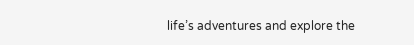life’s adventures and explore the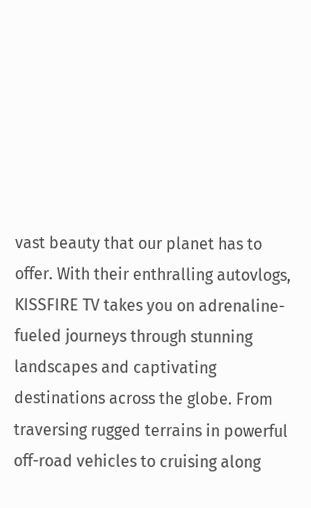vast beauty that our planet has to offer. With their enthralling autovlogs, KISSFIRE TV takes you on adrenaline-fueled journeys through stunning landscapes and captivating destinations across the globe. From traversing rugged terrains in powerful off-road vehicles to cruising along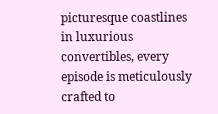picturesque coastlines in luxurious convertibles, every episode is meticulously crafted to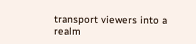transport viewers into a realm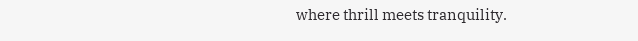where thrill meets tranquility.